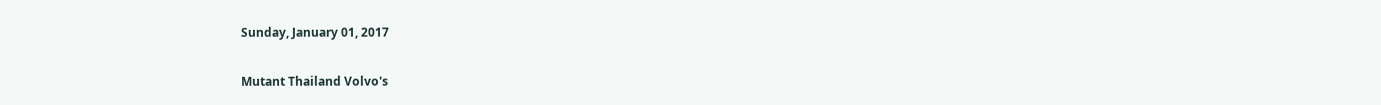Sunday, January 01, 2017

Mutant Thailand Volvo's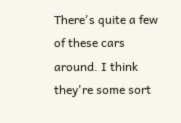There's quite a few of these cars around. I think they're some sort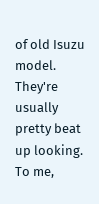of old Isuzu model. They're usually pretty beat up looking. To me,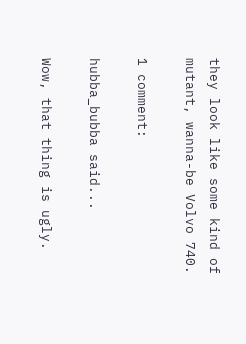they look like some kind of mutant, wanna-be Volvo 740.

1 comment:

hubba_bubba said...

Wow, that thing is ugly.